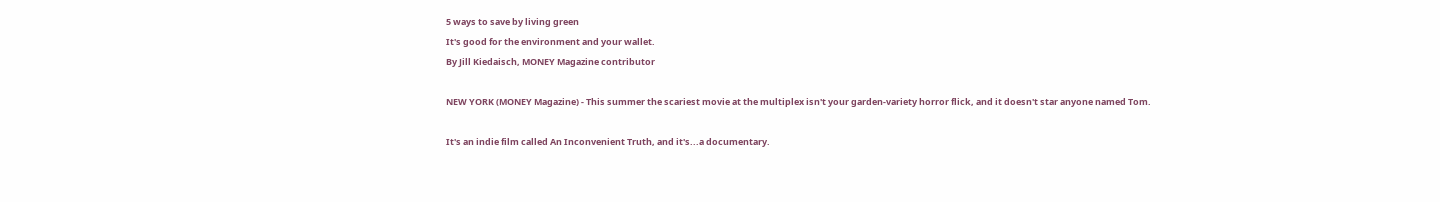5 ways to save by living green
It's good for the environment and your wallet.
By Jill Kiedaisch, MONEY Magazine contributor

NEW YORK (MONEY Magazine) - This summer the scariest movie at the multiplex isn't your garden-variety horror flick, and it doesn't star anyone named Tom.

It's an indie film called An Inconvenient Truth, and it's...a documentary.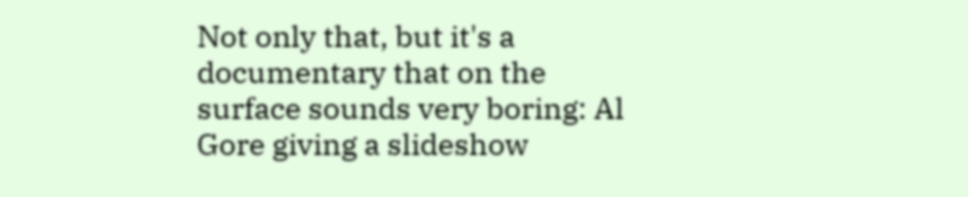Not only that, but it's a documentary that on the surface sounds very boring: Al Gore giving a slideshow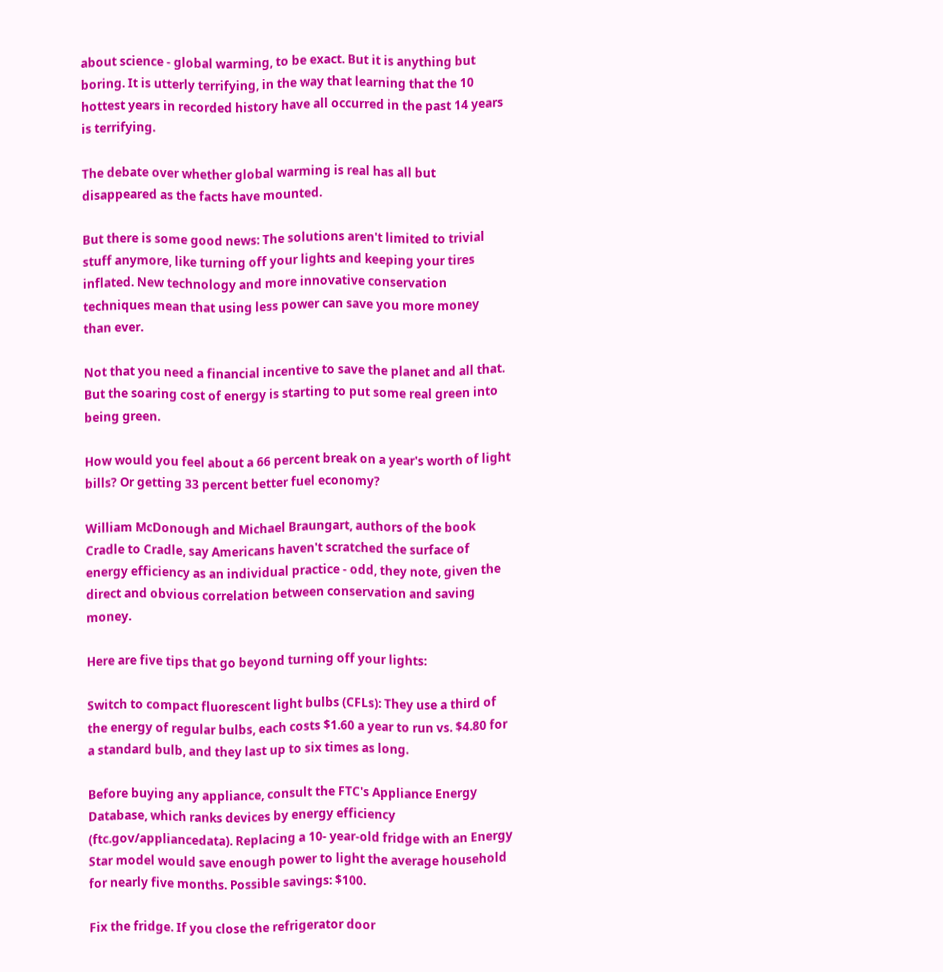about science - global warming, to be exact. But it is anything but boring. It is utterly terrifying, in the way that learning that the 10 hottest years in recorded history have all occurred in the past 14 years is terrifying.

The debate over whether global warming is real has all but disappeared as the facts have mounted.

But there is some good news: The solutions aren't limited to trivial stuff anymore, like turning off your lights and keeping your tires inflated. New technology and more innovative conservation techniques mean that using less power can save you more money than ever.

Not that you need a financial incentive to save the planet and all that. But the soaring cost of energy is starting to put some real green into being green.

How would you feel about a 66 percent break on a year's worth of light bills? Or getting 33 percent better fuel economy?

William McDonough and Michael Braungart, authors of the book Cradle to Cradle, say Americans haven't scratched the surface of energy efficiency as an individual practice - odd, they note, given the direct and obvious correlation between conservation and saving money.

Here are five tips that go beyond turning off your lights:

Switch to compact fluorescent light bulbs (CFLs): They use a third of the energy of regular bulbs, each costs $1.60 a year to run vs. $4.80 for a standard bulb, and they last up to six times as long.

Before buying any appliance, consult the FTC's Appliance Energy Database, which ranks devices by energy efficiency (ftc.gov/appliancedata). Replacing a 10- year-old fridge with an Energy Star model would save enough power to light the average household for nearly five months. Possible savings: $100.

Fix the fridge. If you close the refrigerator door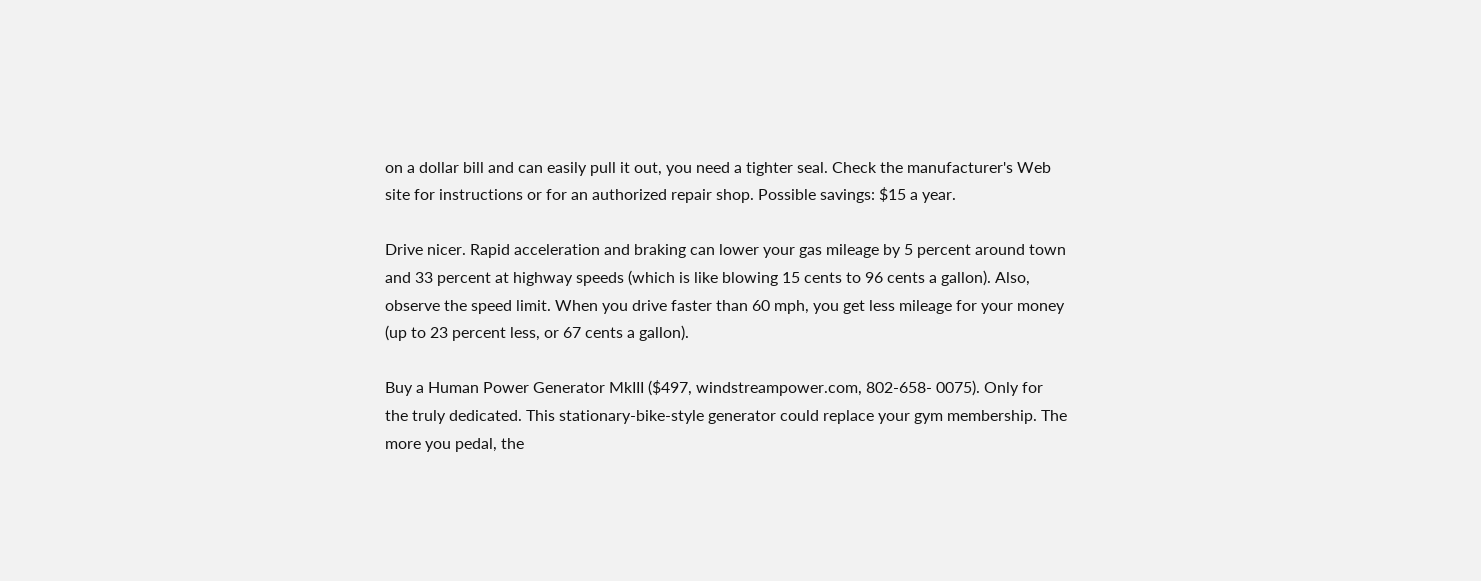on a dollar bill and can easily pull it out, you need a tighter seal. Check the manufacturer's Web site for instructions or for an authorized repair shop. Possible savings: $15 a year.

Drive nicer. Rapid acceleration and braking can lower your gas mileage by 5 percent around town and 33 percent at highway speeds (which is like blowing 15 cents to 96 cents a gallon). Also, observe the speed limit. When you drive faster than 60 mph, you get less mileage for your money (up to 23 percent less, or 67 cents a gallon).

Buy a Human Power Generator MkIII ($497, windstreampower.com, 802-658- 0075). Only for the truly dedicated. This stationary-bike-style generator could replace your gym membership. The more you pedal, the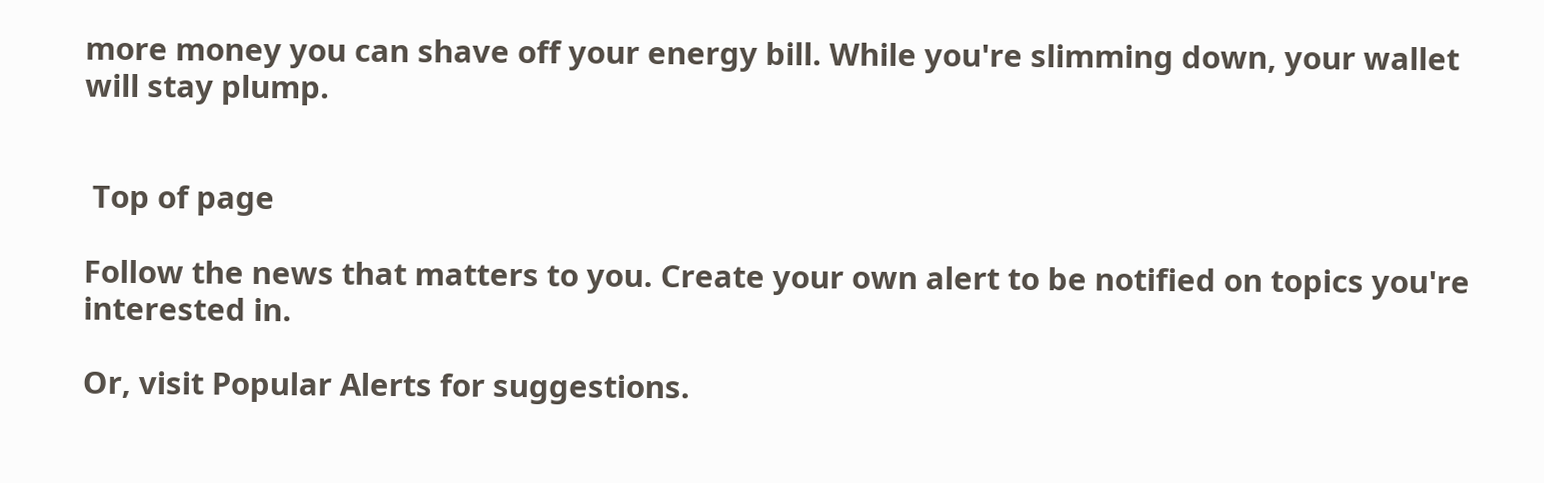more money you can shave off your energy bill. While you're slimming down, your wallet will stay plump.


 Top of page

Follow the news that matters to you. Create your own alert to be notified on topics you're interested in.

Or, visit Popular Alerts for suggestions.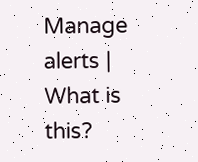Manage alerts | What is this?